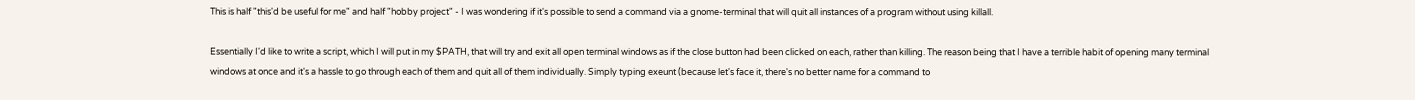This is half "this'd be useful for me" and half "hobby project" - I was wondering if it's possible to send a command via a gnome-terminal that will quit all instances of a program without using killall.

Essentially I'd like to write a script, which I will put in my $PATH, that will try and exit all open terminal windows as if the close button had been clicked on each, rather than killing. The reason being that I have a terrible habit of opening many terminal windows at once and it's a hassle to go through each of them and quit all of them individually. Simply typing exeunt (because let's face it, there's no better name for a command to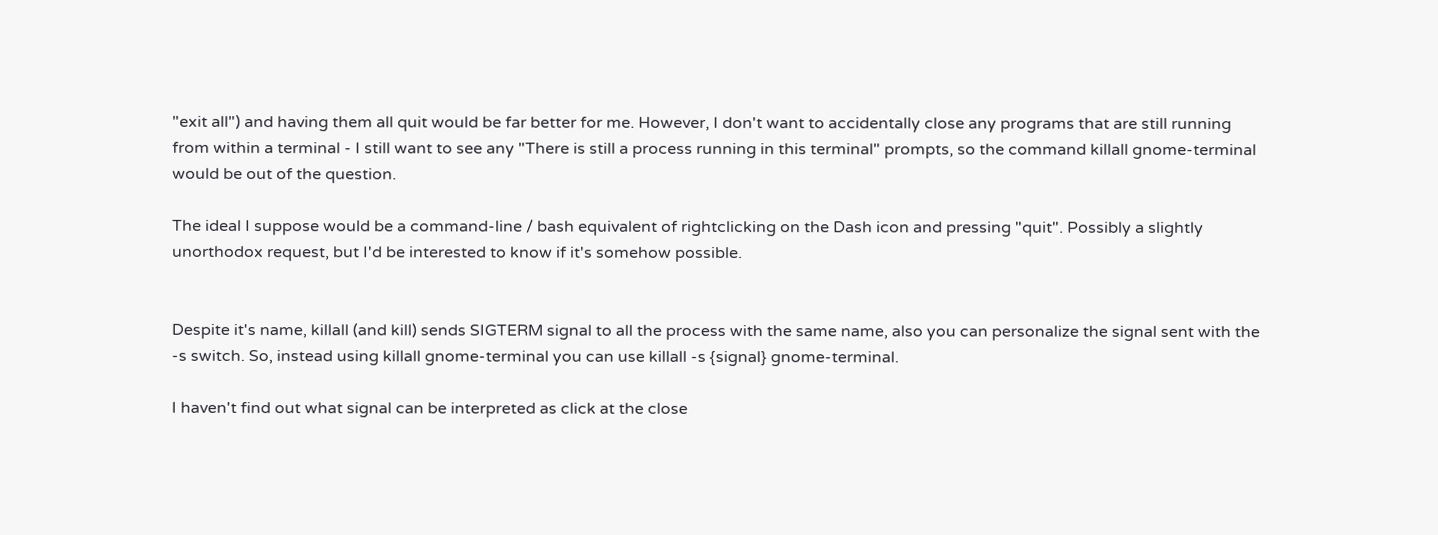"exit all") and having them all quit would be far better for me. However, I don't want to accidentally close any programs that are still running from within a terminal - I still want to see any "There is still a process running in this terminal" prompts, so the command killall gnome-terminal would be out of the question.

The ideal I suppose would be a command-line / bash equivalent of rightclicking on the Dash icon and pressing "quit". Possibly a slightly unorthodox request, but I'd be interested to know if it's somehow possible.


Despite it's name, killall (and kill) sends SIGTERM signal to all the process with the same name, also you can personalize the signal sent with the -s switch. So, instead using killall gnome-terminal you can use killall -s {signal} gnome-terminal.

I haven't find out what signal can be interpreted as click at the close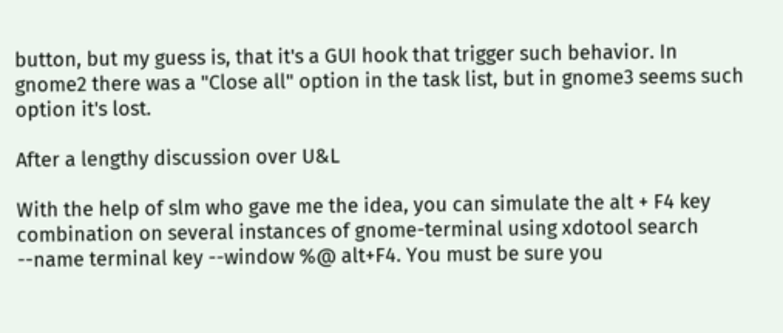button, but my guess is, that it's a GUI hook that trigger such behavior. In gnome2 there was a "Close all" option in the task list, but in gnome3 seems such option it's lost.

After a lengthy discussion over U&L

With the help of slm who gave me the idea, you can simulate the alt + F4 key combination on several instances of gnome-terminal using xdotool search --name terminal key --window %@ alt+F4. You must be sure you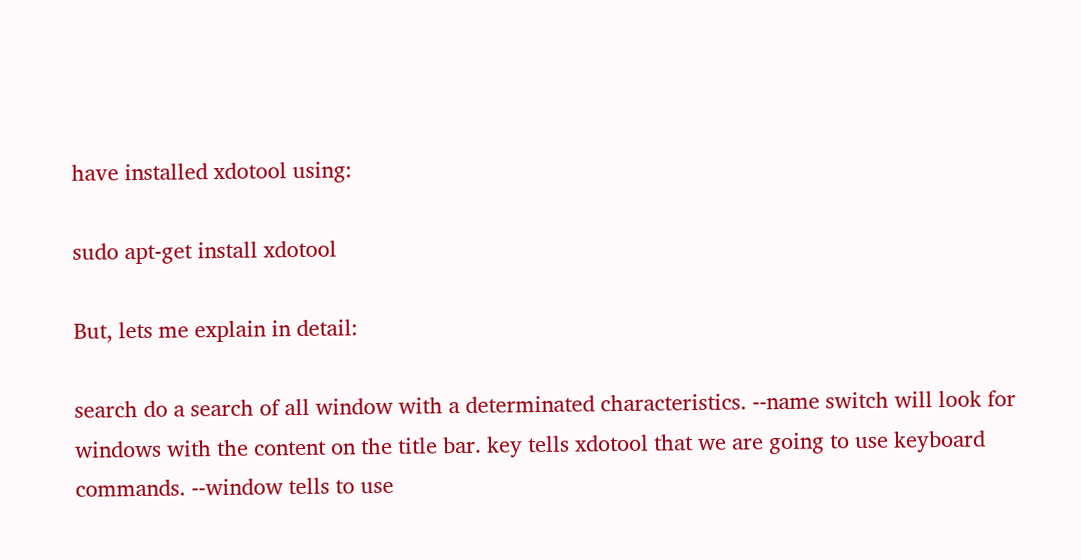have installed xdotool using:

sudo apt-get install xdotool

But, lets me explain in detail:

search do a search of all window with a determinated characteristics. --name switch will look for windows with the content on the title bar. key tells xdotool that we are going to use keyboard commands. --window tells to use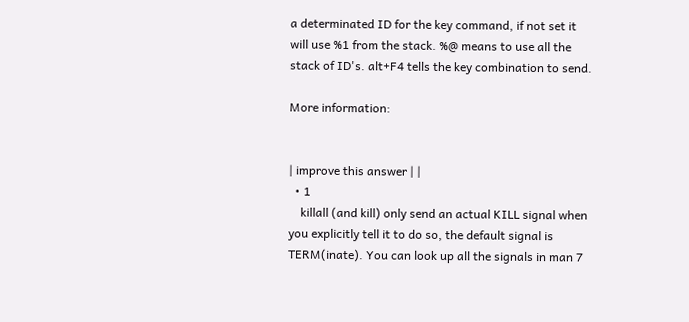a determinated ID for the key command, if not set it will use %1 from the stack. %@ means to use all the stack of ID's. alt+F4 tells the key combination to send.

More information:


| improve this answer | |
  • 1
    killall (and kill) only send an actual KILL signal when you explicitly tell it to do so, the default signal is TERM(inate). You can look up all the signals in man 7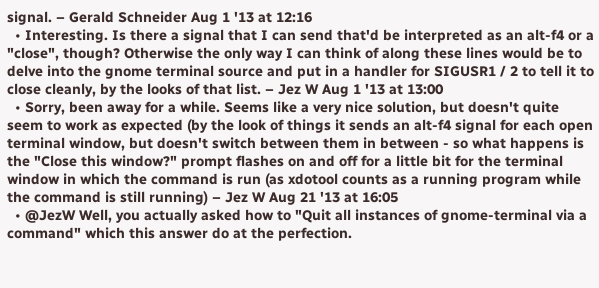signal. – Gerald Schneider Aug 1 '13 at 12:16
  • Interesting. Is there a signal that I can send that'd be interpreted as an alt-f4 or a "close", though? Otherwise the only way I can think of along these lines would be to delve into the gnome terminal source and put in a handler for SIGUSR1 / 2 to tell it to close cleanly, by the looks of that list. – Jez W Aug 1 '13 at 13:00
  • Sorry, been away for a while. Seems like a very nice solution, but doesn't quite seem to work as expected (by the look of things it sends an alt-f4 signal for each open terminal window, but doesn't switch between them in between - so what happens is the "Close this window?" prompt flashes on and off for a little bit for the terminal window in which the command is run (as xdotool counts as a running program while the command is still running) – Jez W Aug 21 '13 at 16:05
  • @JezW Well, you actually asked how to "Quit all instances of gnome-terminal via a command" which this answer do at the perfection.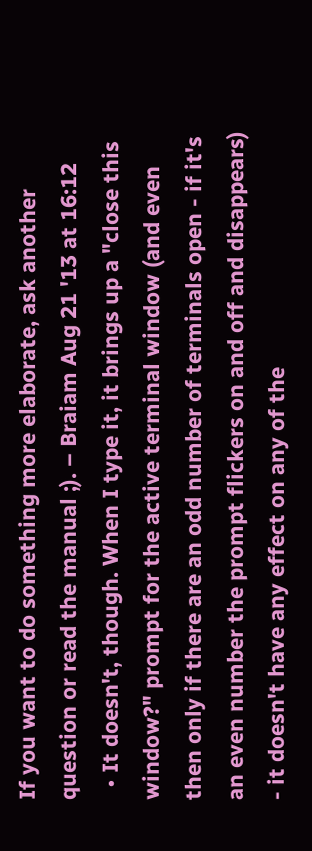If you want to do something more elaborate, ask another question or read the manual ;). – Braiam Aug 21 '13 at 16:12
  • It doesn't, though. When I type it, it brings up a "close this window?" prompt for the active terminal window (and even then only if there are an odd number of terminals open - if it's an even number the prompt flickers on and off and disappears) - it doesn't have any effect on any of the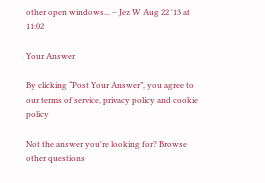other open windows... – Jez W Aug 22 '13 at 11:02

Your Answer

By clicking “Post Your Answer”, you agree to our terms of service, privacy policy and cookie policy

Not the answer you're looking for? Browse other questions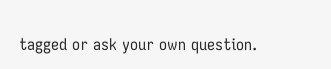tagged or ask your own question.